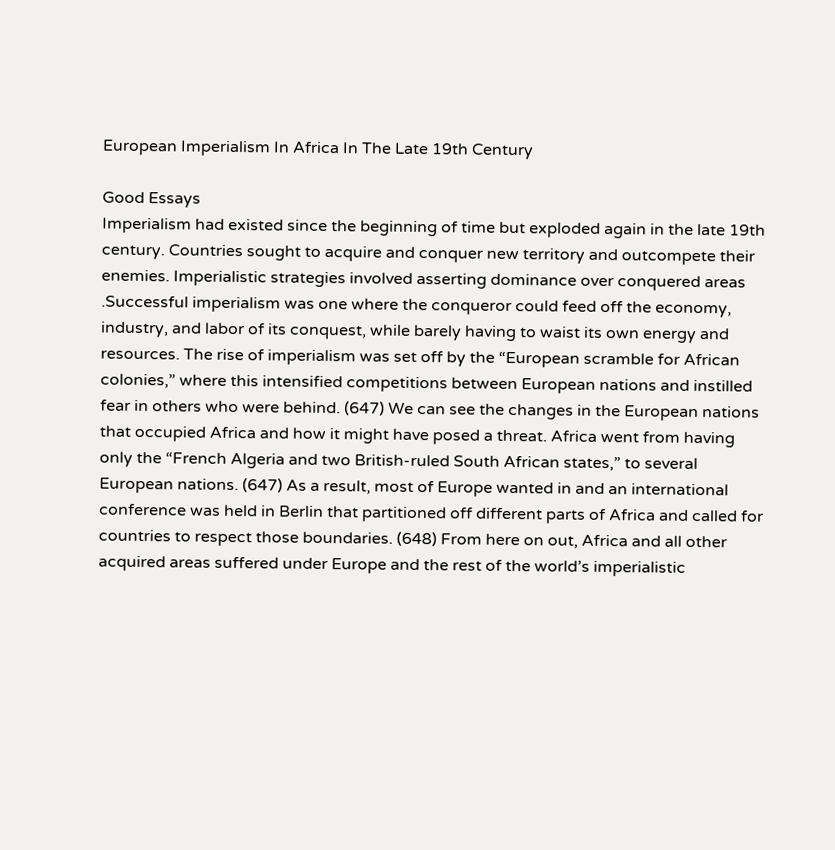European Imperialism In Africa In The Late 19th Century

Good Essays
Imperialism had existed since the beginning of time but exploded again in the late 19th century. Countries sought to acquire and conquer new territory and outcompete their enemies. Imperialistic strategies involved asserting dominance over conquered areas .Successful imperialism was one where the conqueror could feed off the economy, industry, and labor of its conquest, while barely having to waist its own energy and resources. The rise of imperialism was set off by the “European scramble for African colonies,” where this intensified competitions between European nations and instilled fear in others who were behind. (647) We can see the changes in the European nations that occupied Africa and how it might have posed a threat. Africa went from having only the “French Algeria and two British-ruled South African states,” to several European nations. (647) As a result, most of Europe wanted in and an international conference was held in Berlin that partitioned off different parts of Africa and called for countries to respect those boundaries. (648) From here on out, Africa and all other acquired areas suffered under Europe and the rest of the world’s imperialistic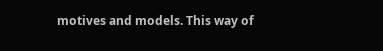motives and models. This way of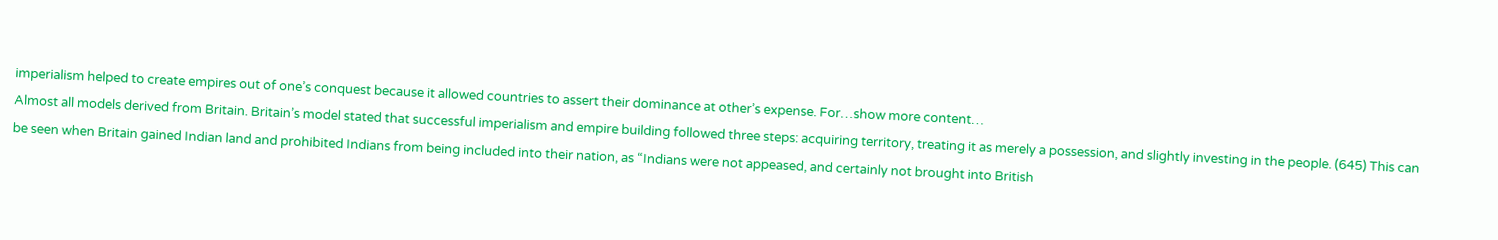imperialism helped to create empires out of one’s conquest because it allowed countries to assert their dominance at other’s expense. For…show more content…
Almost all models derived from Britain. Britain’s model stated that successful imperialism and empire building followed three steps: acquiring territory, treating it as merely a possession, and slightly investing in the people. (645) This can be seen when Britain gained Indian land and prohibited Indians from being included into their nation, as “Indians were not appeased, and certainly not brought into British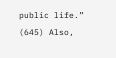public life.” (645) Also,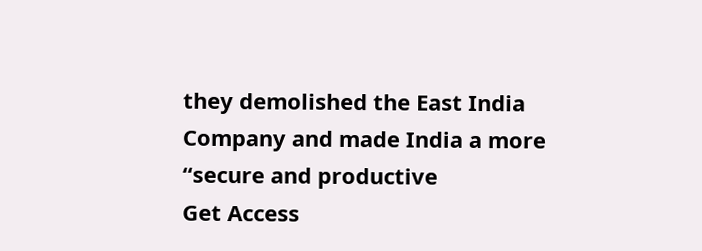they demolished the East India Company and made India a more “secure and productive
Get Access